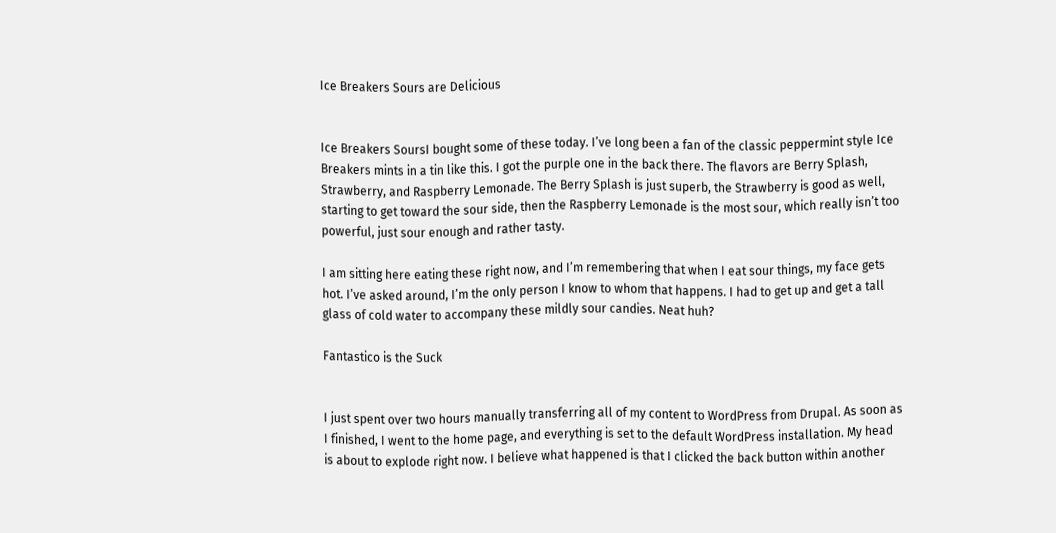Ice Breakers Sours are Delicious


Ice Breakers SoursI bought some of these today. I’ve long been a fan of the classic peppermint style Ice Breakers mints in a tin like this. I got the purple one in the back there. The flavors are Berry Splash, Strawberry, and Raspberry Lemonade. The Berry Splash is just superb, the Strawberry is good as well, starting to get toward the sour side, then the Raspberry Lemonade is the most sour, which really isn’t too powerful, just sour enough and rather tasty.

I am sitting here eating these right now, and I’m remembering that when I eat sour things, my face gets hot. I’ve asked around, I’m the only person I know to whom that happens. I had to get up and get a tall glass of cold water to accompany these mildly sour candies. Neat huh?

Fantastico is the Suck


I just spent over two hours manually transferring all of my content to WordPress from Drupal. As soon as I finished, I went to the home page, and everything is set to the default WordPress installation. My head is about to explode right now. I believe what happened is that I clicked the back button within another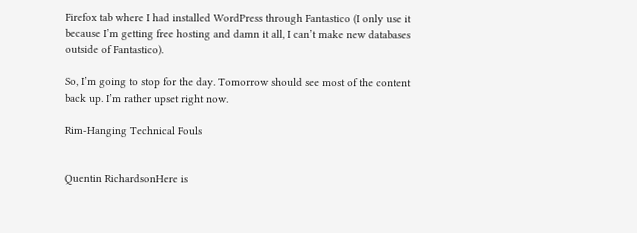Firefox tab where I had installed WordPress through Fantastico (I only use it because I’m getting free hosting and damn it all, I can’t make new databases outside of Fantastico).

So, I’m going to stop for the day. Tomorrow should see most of the content back up. I’m rather upset right now.

Rim-Hanging Technical Fouls


Quentin RichardsonHere is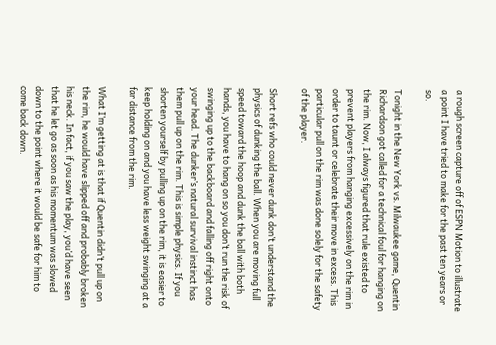a rough screen capture off of ESPN Motion to illustrate a point I have tried to make for the past ten years or so.

Tonight in the New York vs. Milwaukee game, Quentin Richardson got called for a technical foul for hanging on the rim. Now, I always figured that rule existed to prevent players from hanging excessively on the rim in order to taunt or celebrate their move in excess. This particular pull on the rim was done solely for the safety of the player.

Short refs who could never dunk don’t understand the physics of dunking the ball. When you are moving full speed toward the hoop and dunk the ball with both hands, you have to hang on so you don’t run the risk of swinging up to the backboard and falling off right onto your head. The dunker’s natural survival instinct has them pull up on the rim. This is simple physics. If you shorten yourself by pulling up on the rim, it is easier to keep holding on and you have less weight swinging at a far distance from the rim.

What I’m getting at is that if Quentin didn’t pull up on the rim, he would have slipped off and probably broken his neck. In fact, if you saw the play, you’d have seen that he let go as soon as his momentum was slowed down to the point where it would be safe for him to come back down.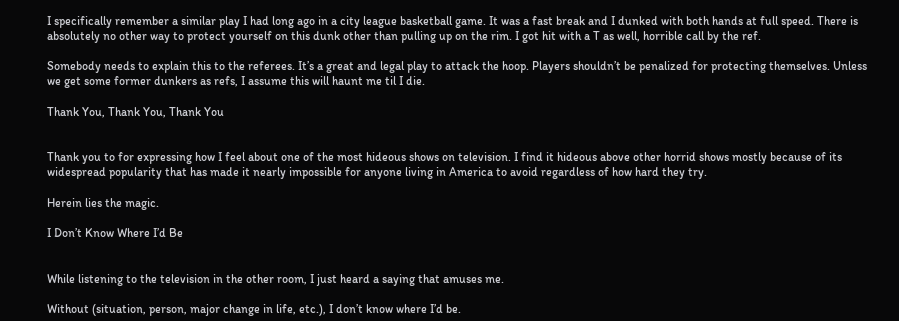I specifically remember a similar play I had long ago in a city league basketball game. It was a fast break and I dunked with both hands at full speed. There is absolutely no other way to protect yourself on this dunk other than pulling up on the rim. I got hit with a T as well, horrible call by the ref.

Somebody needs to explain this to the referees. It’s a great and legal play to attack the hoop. Players shouldn’t be penalized for protecting themselves. Unless we get some former dunkers as refs, I assume this will haunt me til I die.

Thank You, Thank You, Thank You


Thank you to for expressing how I feel about one of the most hideous shows on television. I find it hideous above other horrid shows mostly because of its widespread popularity that has made it nearly impossible for anyone living in America to avoid regardless of how hard they try.

Herein lies the magic.

I Don’t Know Where I’d Be


While listening to the television in the other room, I just heard a saying that amuses me.

Without (situation, person, major change in life, etc.), I don’t know where I’d be.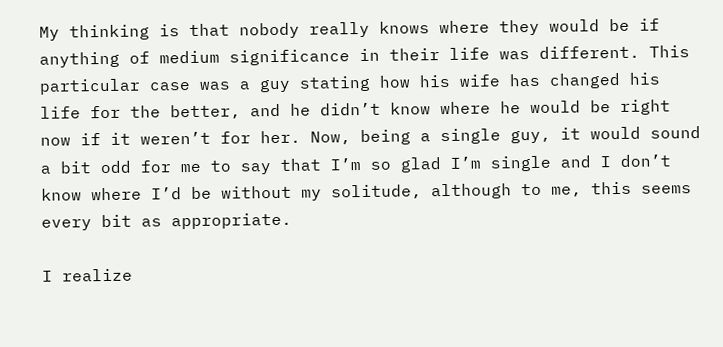My thinking is that nobody really knows where they would be if anything of medium significance in their life was different. This particular case was a guy stating how his wife has changed his life for the better, and he didn’t know where he would be right now if it weren’t for her. Now, being a single guy, it would sound a bit odd for me to say that I’m so glad I’m single and I don’t know where I’d be without my solitude, although to me, this seems every bit as appropriate.

I realize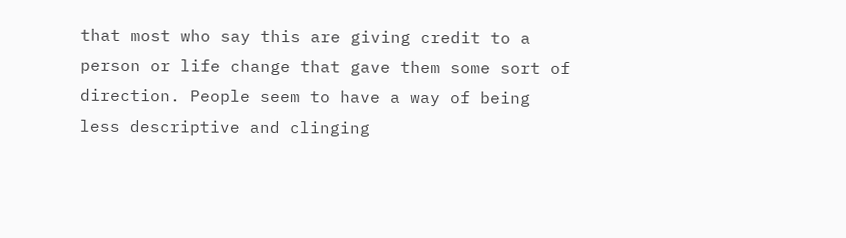that most who say this are giving credit to a person or life change that gave them some sort of direction. People seem to have a way of being less descriptive and clinging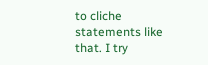to cliche statements like that. I try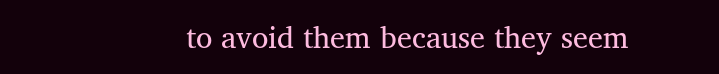to avoid them because they seem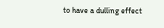to have a dulling effect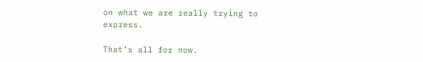on what we are really trying to express.

That’s all for now.